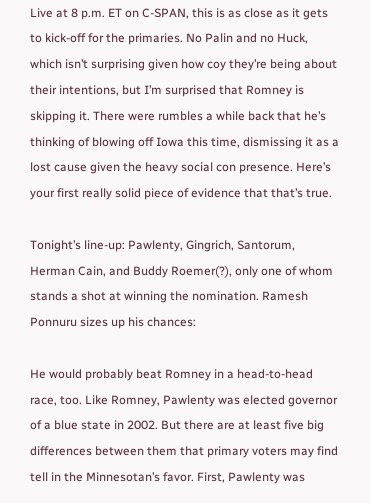Live at 8 p.m. ET on C-SPAN, this is as close as it gets to kick-off for the primaries. No Palin and no Huck, which isn’t surprising given how coy they’re being about their intentions, but I’m surprised that Romney is skipping it. There were rumbles a while back that he’s thinking of blowing off Iowa this time, dismissing it as a lost cause given the heavy social con presence. Here’s your first really solid piece of evidence that that’s true.

Tonight’s line-up: Pawlenty, Gingrich, Santorum, Herman Cain, and Buddy Roemer(?), only one of whom stands a shot at winning the nomination. Ramesh Ponnuru sizes up his chances:

He would probably beat Romney in a head-to-head race, too. Like Romney, Pawlenty was elected governor of a blue state in 2002. But there are at least five big differences between them that primary voters may find tell in the Minnesotan’s favor. First, Pawlenty was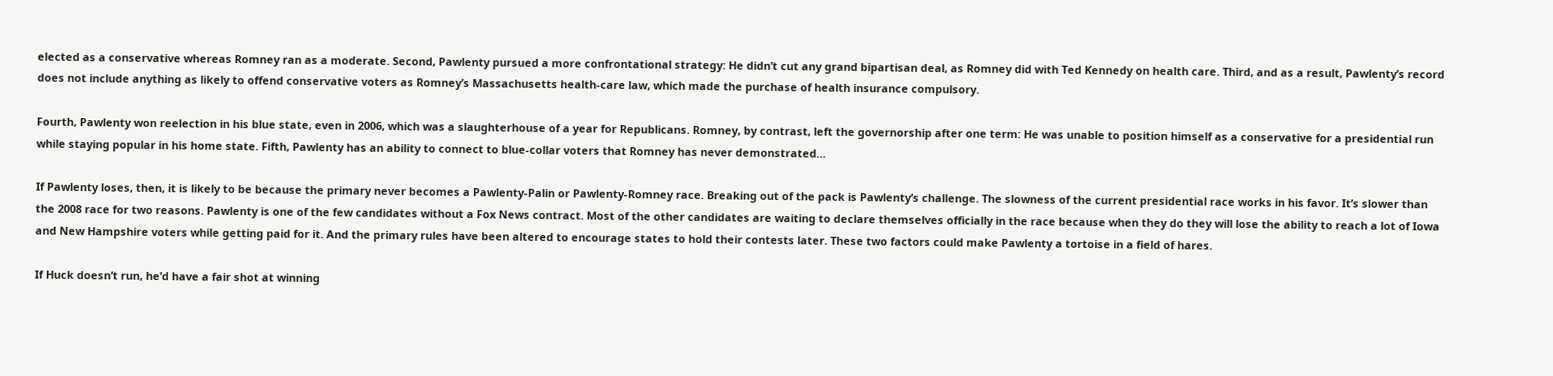elected as a conservative whereas Romney ran as a moderate. Second, Pawlenty pursued a more confrontational strategy: He didn’t cut any grand bipartisan deal, as Romney did with Ted Kennedy on health care. Third, and as a result, Pawlenty’s record does not include anything as likely to offend conservative voters as Romney’s Massachusetts health-care law, which made the purchase of health insurance compulsory.

Fourth, Pawlenty won reelection in his blue state, even in 2006, which was a slaughterhouse of a year for Republicans. Romney, by contrast, left the governorship after one term: He was unable to position himself as a conservative for a presidential run while staying popular in his home state. Fifth, Pawlenty has an ability to connect to blue-collar voters that Romney has never demonstrated…

If Pawlenty loses, then, it is likely to be because the primary never becomes a Pawlenty-Palin or Pawlenty-Romney race. Breaking out of the pack is Pawlenty’s challenge. The slowness of the current presidential race works in his favor. It’s slower than the 2008 race for two reasons. Pawlenty is one of the few candidates without a Fox News contract. Most of the other candidates are waiting to declare themselves officially in the race because when they do they will lose the ability to reach a lot of Iowa and New Hampshire voters while getting paid for it. And the primary rules have been altered to encourage states to hold their contests later. These two factors could make Pawlenty a tortoise in a field of hares.

If Huck doesn’t run, he’d have a fair shot at winning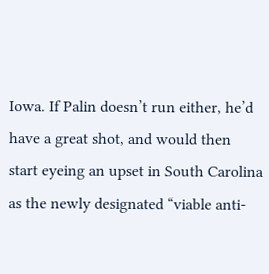Iowa. If Palin doesn’t run either, he’d have a great shot, and would then start eyeing an upset in South Carolina as the newly designated “viable anti-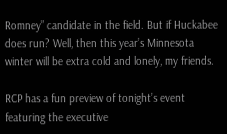Romney” candidate in the field. But if Huckabee does run? Well, then this year’s Minnesota winter will be extra cold and lonely, my friends.

RCP has a fun preview of tonight’s event featuring the executive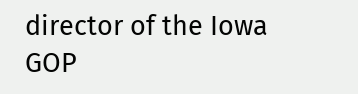director of the Iowa GOP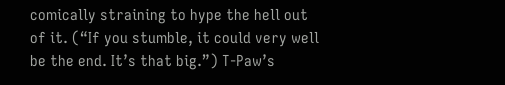comically straining to hype the hell out of it. (“If you stumble, it could very well be the end. It’s that big.”) T-Paw’s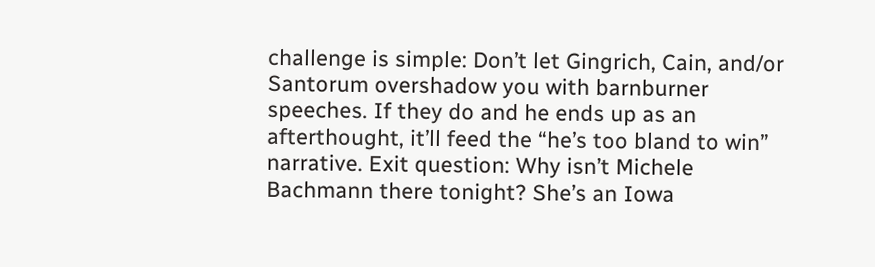challenge is simple: Don’t let Gingrich, Cain, and/or Santorum overshadow you with barnburner speeches. If they do and he ends up as an afterthought, it’ll feed the “he’s too bland to win” narrative. Exit question: Why isn’t Michele Bachmann there tonight? She’s an Iowa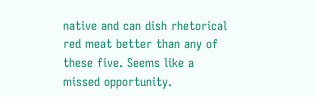native and can dish rhetorical red meat better than any of these five. Seems like a missed opportunity.